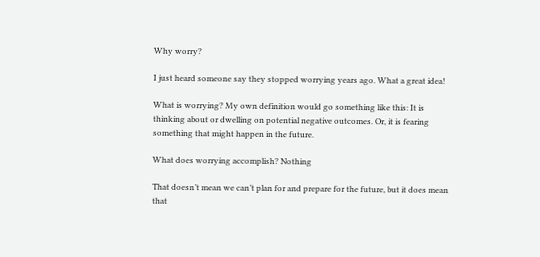Why worry?

I just heard someone say they stopped worrying years ago. What a great idea!

What is worrying? My own definition would go something like this: It is thinking about or dwelling on potential negative outcomes. Or, it is fearing something that might happen in the future.

What does worrying accomplish? Nothing

That doesn’t mean we can’t plan for and prepare for the future, but it does mean that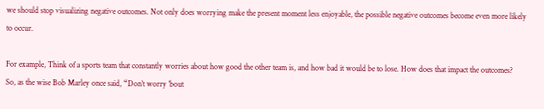we should stop visualizing negative outcomes. Not only does worrying make the present moment less enjoyable, the possible negative outcomes become even more likely to occur.

For example, Think of a sports team that constantly worries about how good the other team is, and how bad it would be to lose. How does that impact the outcomes?
So, as the wise Bob Marley once said, “Don’t worry ’bout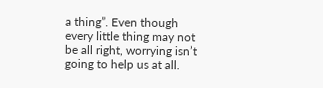a thing”. Even though every little thing may not be all right, worrying isn’t going to help us at all.